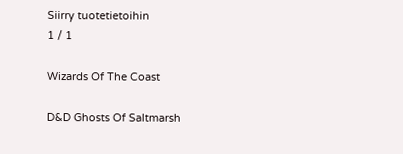Siirry tuotetietoihin
1 / 1

Wizards Of The Coast

D&D Ghosts Of Saltmarsh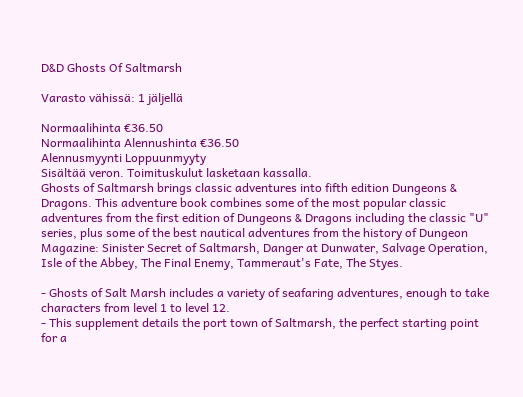D&D Ghosts Of Saltmarsh

Varasto vähissä: 1 jäljellä

Normaalihinta €36.50
Normaalihinta Alennushinta €36.50
Alennusmyynti Loppuunmyyty
Sisältää veron. Toimituskulut lasketaan kassalla.
Ghosts of Saltmarsh brings classic adventures into fifth edition Dungeons & Dragons. This adventure book combines some of the most popular classic adventures from the first edition of Dungeons & Dragons including the classic "U" series, plus some of the best nautical adventures from the history of Dungeon Magazine: Sinister Secret of Saltmarsh, Danger at Dunwater, Salvage Operation, Isle of the Abbey, The Final Enemy, Tammeraut's Fate, The Styes.

- Ghosts of Salt Marsh includes a variety of seafaring adventures, enough to take characters from level 1 to level 12.
- This supplement details the port town of Saltmarsh, the perfect starting point for a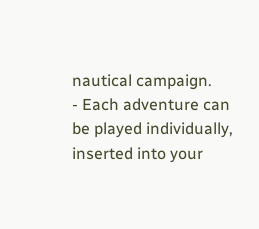nautical campaign.
- Each adventure can be played individually, inserted into your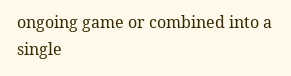ongoing game or combined into a single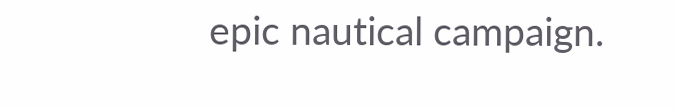epic nautical campaign.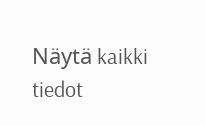Näytä kaikki tiedot